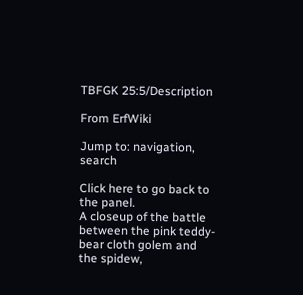TBFGK 25:5/Description

From ErfWiki

Jump to: navigation, search

Click here to go back to the panel.
A closeup of the battle between the pink teddy-bear cloth golem and the spidew,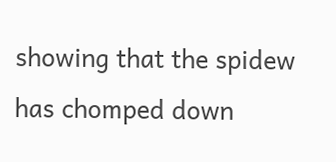showing that the spidew has chomped down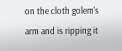on the cloth golem's arm and is ripping it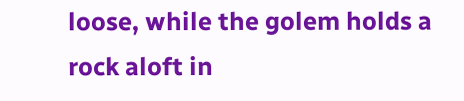loose, while the golem holds a rock aloft in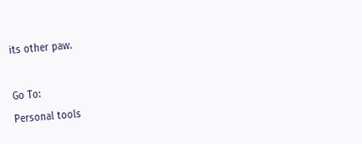its other paw.

Go To:
Personal tools